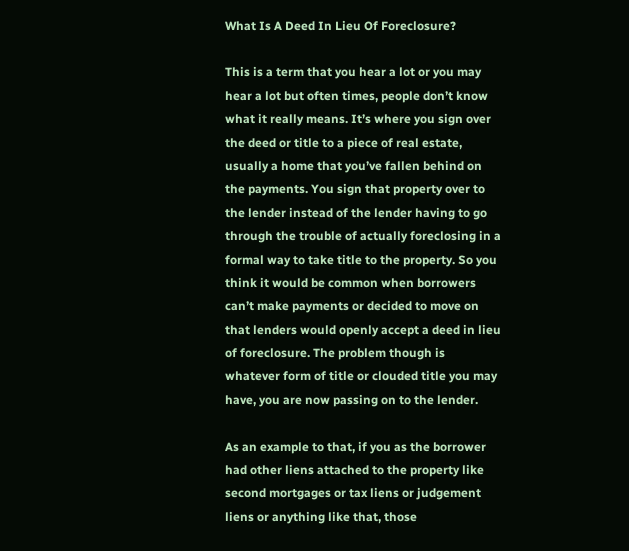What Is A Deed In Lieu Of Foreclosure?

This is a term that you hear a lot or you may hear a lot but often times, people don’t know what it really means. It’s where you sign over the deed or title to a piece of real estate, usually a home that you’ve fallen behind on the payments. You sign that property over to the lender instead of the lender having to go through the trouble of actually foreclosing in a formal way to take title to the property. So you think it would be common when borrowers can’t make payments or decided to move on that lenders would openly accept a deed in lieu of foreclosure. The problem though is whatever form of title or clouded title you may have, you are now passing on to the lender.

As an example to that, if you as the borrower had other liens attached to the property like second mortgages or tax liens or judgement liens or anything like that, those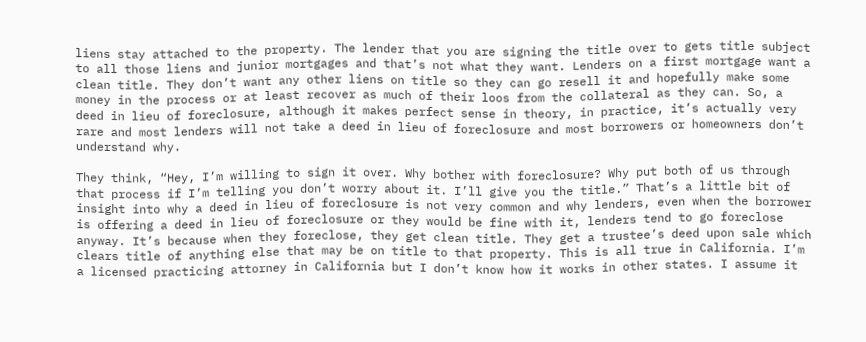liens stay attached to the property. The lender that you are signing the title over to gets title subject to all those liens and junior mortgages and that’s not what they want. Lenders on a first mortgage want a clean title. They don’t want any other liens on title so they can go resell it and hopefully make some money in the process or at least recover as much of their loos from the collateral as they can. So, a deed in lieu of foreclosure, although it makes perfect sense in theory, in practice, it’s actually very rare and most lenders will not take a deed in lieu of foreclosure and most borrowers or homeowners don’t understand why.

They think, “Hey, I’m willing to sign it over. Why bother with foreclosure? Why put both of us through that process if I’m telling you don’t worry about it. I’ll give you the title.” That’s a little bit of insight into why a deed in lieu of foreclosure is not very common and why lenders, even when the borrower is offering a deed in lieu of foreclosure or they would be fine with it, lenders tend to go foreclose anyway. It’s because when they foreclose, they get clean title. They get a trustee’s deed upon sale which clears title of anything else that may be on title to that property. This is all true in California. I’m a licensed practicing attorney in California but I don’t know how it works in other states. I assume it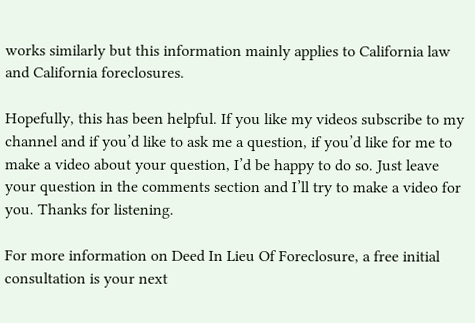works similarly but this information mainly applies to California law and California foreclosures.

Hopefully, this has been helpful. If you like my videos subscribe to my channel and if you’d like to ask me a question, if you’d like for me to make a video about your question, I’d be happy to do so. Just leave your question in the comments section and I’ll try to make a video for you. Thanks for listening.

For more information on Deed In Lieu Of Foreclosure, a free initial consultation is your next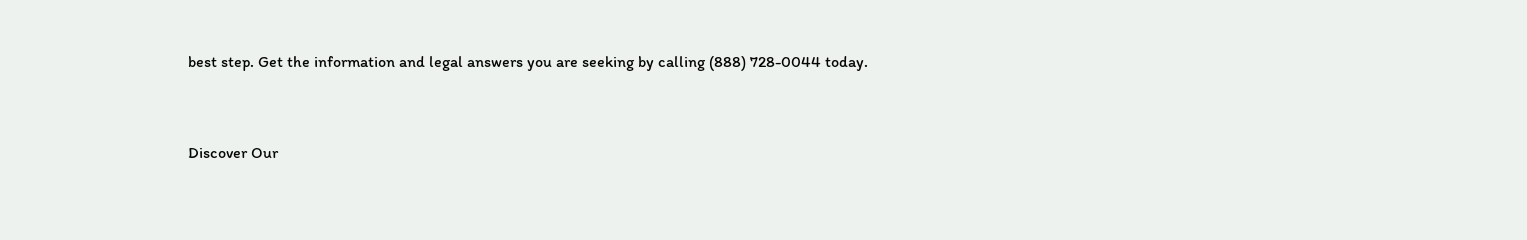best step. Get the information and legal answers you are seeking by calling (888) 728-0044 today.


Discover Our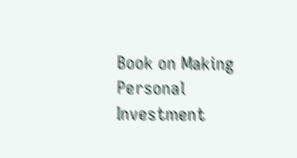Book on Making Personal Investment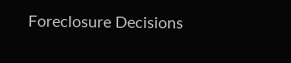Foreclosure Decisions